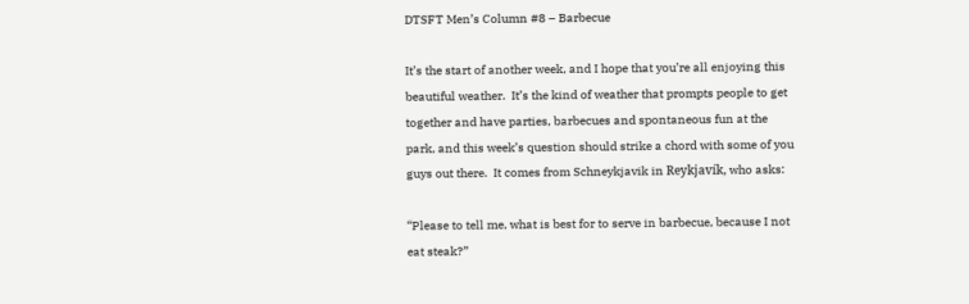DTSFT Men’s Column #8 – Barbecue

It’s the start of another week, and I hope that you’re all enjoying this beautiful weather.  It’s the kind of weather that prompts people to get together and have parties, barbecues and spontaneous fun at the park, and this week’s question should strike a chord with some of you guys out there.  It comes from Schneykjavik in Reykjavík, who asks:

“Please to tell me, what is best for to serve in barbecue, because I not eat steak?”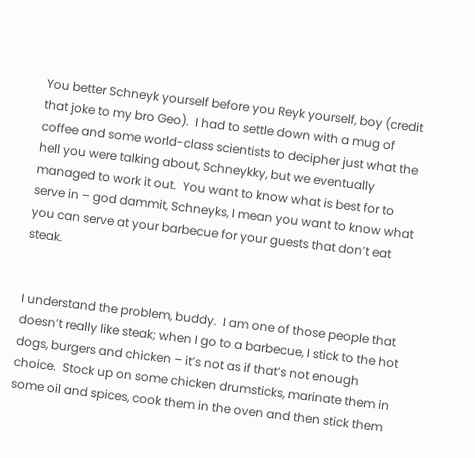You better Schneyk yourself before you Reyk yourself, boy (credit that joke to my bro Geo).  I had to settle down with a mug of coffee and some world-class scientists to decipher just what the hell you were talking about, Schneykky, but we eventually managed to work it out.  You want to know what is best for to serve in – god dammit, Schneyks, I mean you want to know what you can serve at your barbecue for your guests that don’t eat steak.


I understand the problem, buddy.  I am one of those people that doesn’t really like steak; when I go to a barbecue, I stick to the hot dogs, burgers and chicken – it’s not as if that’s not enough choice.  Stock up on some chicken drumsticks, marinate them in some oil and spices, cook them in the oven and then stick them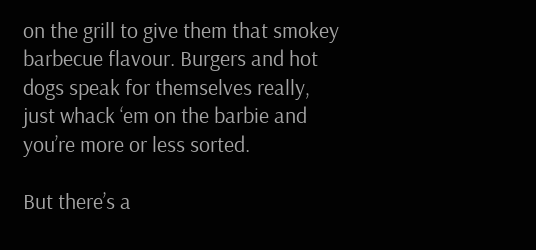on the grill to give them that smokey barbecue flavour. Burgers and hot dogs speak for themselves really, just whack ‘em on the barbie and you’re more or less sorted.

But there’s a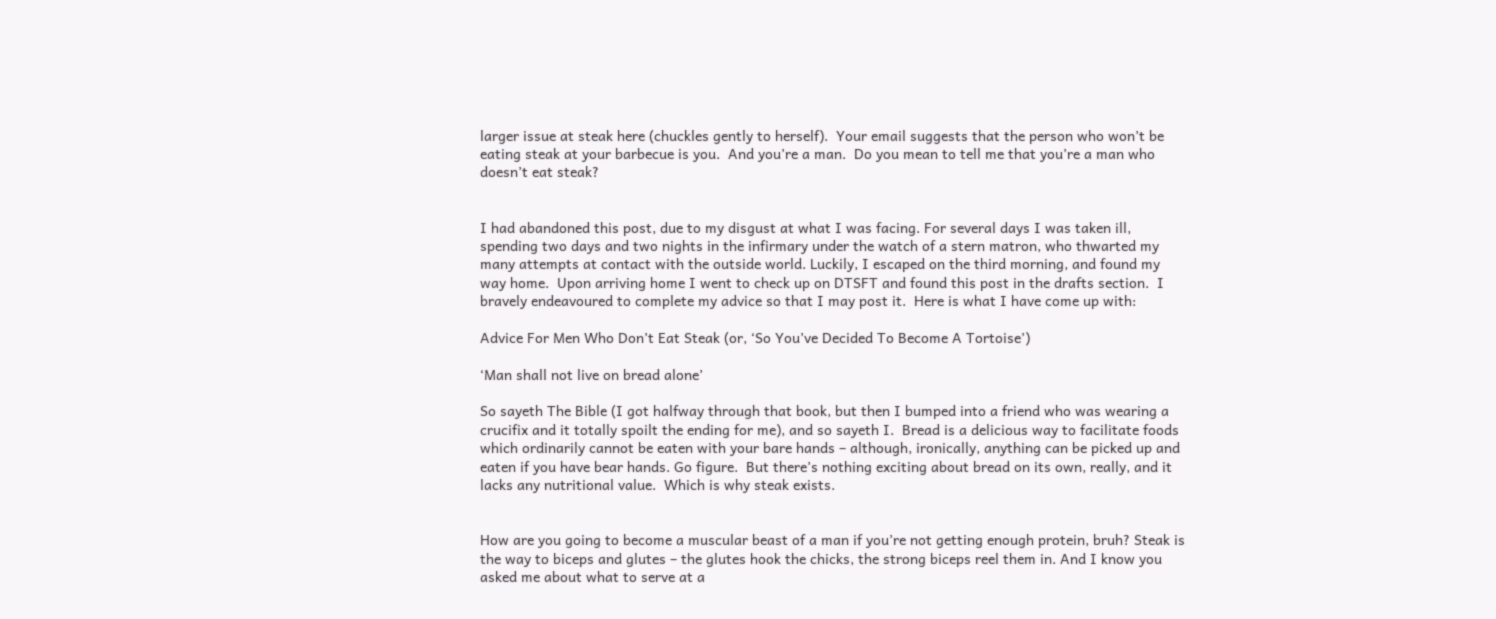larger issue at steak here (chuckles gently to herself).  Your email suggests that the person who won’t be eating steak at your barbecue is you.  And you’re a man.  Do you mean to tell me that you’re a man who doesn’t eat steak?


I had abandoned this post, due to my disgust at what I was facing. For several days I was taken ill, spending two days and two nights in the infirmary under the watch of a stern matron, who thwarted my many attempts at contact with the outside world. Luckily, I escaped on the third morning, and found my way home.  Upon arriving home I went to check up on DTSFT and found this post in the drafts section.  I bravely endeavoured to complete my advice so that I may post it.  Here is what I have come up with:

Advice For Men Who Don’t Eat Steak (or, ‘So You’ve Decided To Become A Tortoise’)

‘Man shall not live on bread alone’

So sayeth The Bible (I got halfway through that book, but then I bumped into a friend who was wearing a crucifix and it totally spoilt the ending for me), and so sayeth I.  Bread is a delicious way to facilitate foods which ordinarily cannot be eaten with your bare hands – although, ironically, anything can be picked up and eaten if you have bear hands. Go figure.  But there’s nothing exciting about bread on its own, really, and it lacks any nutritional value.  Which is why steak exists.


How are you going to become a muscular beast of a man if you’re not getting enough protein, bruh? Steak is the way to biceps and glutes – the glutes hook the chicks, the strong biceps reel them in. And I know you asked me about what to serve at a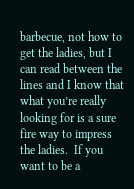barbecue, not how to get the ladies, but I can read between the lines and I know that what you’re really looking for is a sure fire way to impress the ladies.  If you want to be a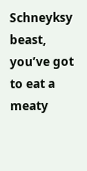Schneyksy beast, you’ve got to eat a meaty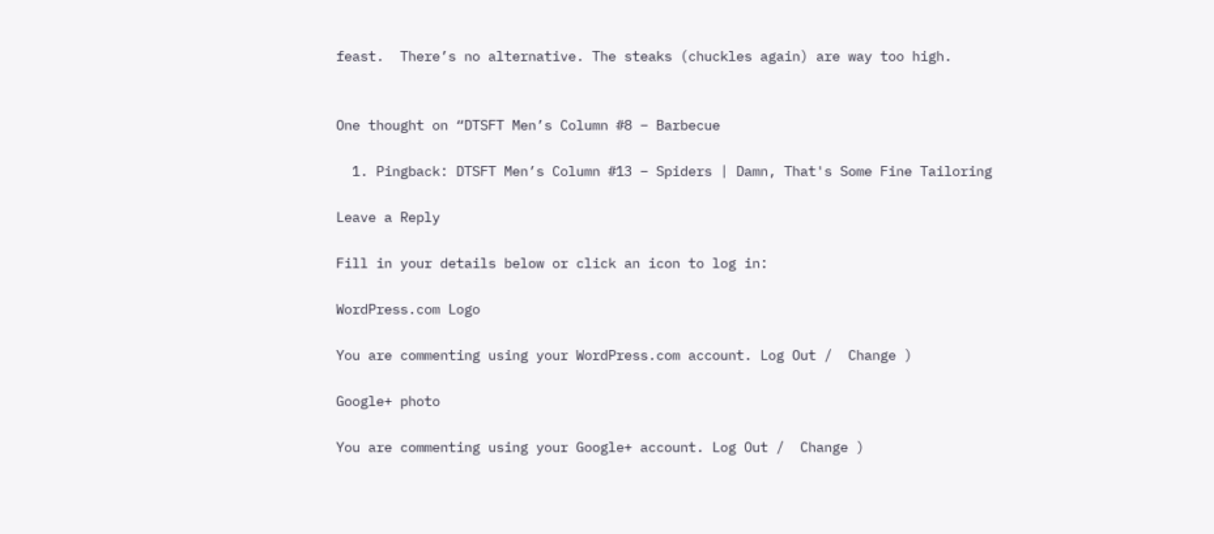feast.  There’s no alternative. The steaks (chuckles again) are way too high.


One thought on “DTSFT Men’s Column #8 – Barbecue

  1. Pingback: DTSFT Men’s Column #13 – Spiders | Damn, That's Some Fine Tailoring

Leave a Reply

Fill in your details below or click an icon to log in:

WordPress.com Logo

You are commenting using your WordPress.com account. Log Out /  Change )

Google+ photo

You are commenting using your Google+ account. Log Out /  Change )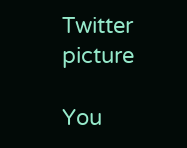Twitter picture

You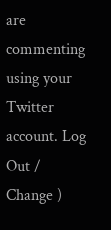are commenting using your Twitter account. Log Out /  Change )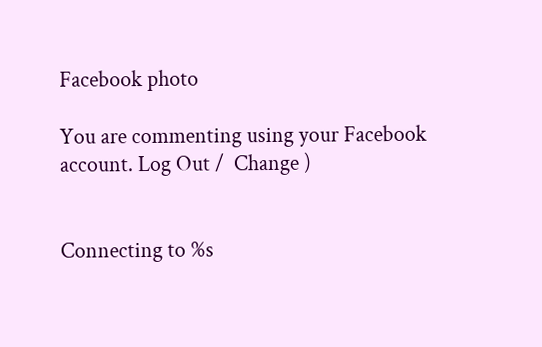Facebook photo

You are commenting using your Facebook account. Log Out /  Change )


Connecting to %s